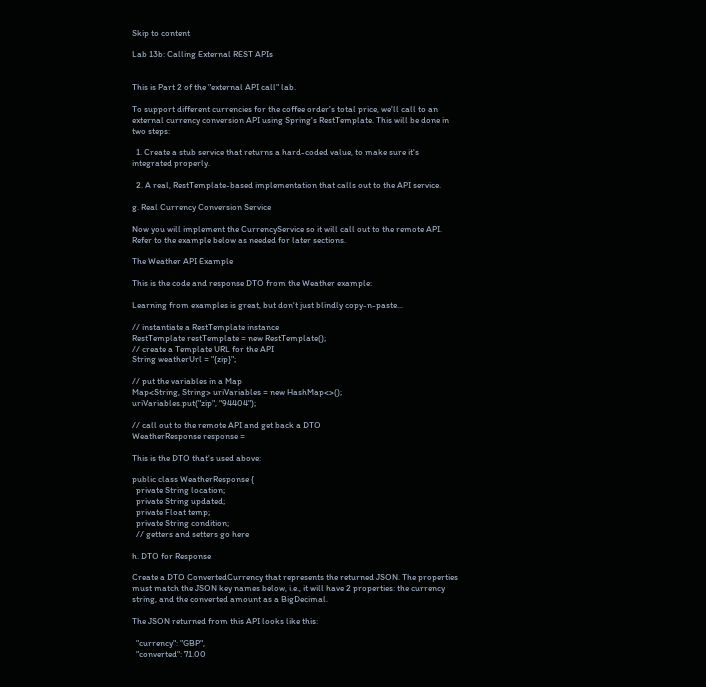Skip to content

Lab 13b: Calling External REST APIs


This is Part 2 of the "external API call" lab.

To support different currencies for the coffee order's total price, we'll call to an external currency conversion API using Spring's RestTemplate. This will be done in two steps:

  1. Create a stub service that returns a hard-coded value, to make sure it's integrated properly.

  2. A real, RestTemplate-based implementation that calls out to the API service.

g. Real Currency Conversion Service

Now you will implement the CurrencyService so it will call out to the remote API. Refer to the example below as needed for later sections.

The Weather API Example

This is the code and response DTO from the Weather example:

Learning from examples is great, but don't just blindly copy-n-paste...

// instantiate a RestTemplate instance
RestTemplate restTemplate = new RestTemplate();
// create a Template URL for the API
String weatherUrl = "{zip}";

// put the variables in a Map
Map<String, String> uriVariables = new HashMap<>();
uriVariables.put("zip", "94404");

// call out to the remote API and get back a DTO
WeatherResponse response =

This is the DTO that's used above:

public class WeatherResponse {
  private String location;
  private String updated;
  private Float temp;
  private String condition;
  // getters and setters go here

h. DTO for Response

Create a DTO ConvertedCurrency that represents the returned JSON. The properties must match the JSON key names below, i.e., it will have 2 properties: the currency string, and the converted amount as a BigDecimal.

The JSON returned from this API looks like this:

  "currency": "GBP",
  "converted": 71.00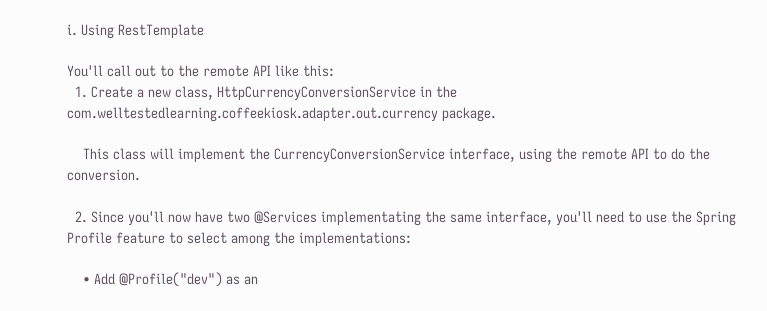i. Using RestTemplate

You'll call out to the remote API like this:
  1. Create a new class, HttpCurrencyConversionService in the com.welltestedlearning.coffeekiosk.adapter.out.currency package.

    This class will implement the CurrencyConversionService interface, using the remote API to do the conversion.

  2. Since you'll now have two @Services implementating the same interface, you'll need to use the Spring Profile feature to select among the implementations:

    • Add @Profile("dev") as an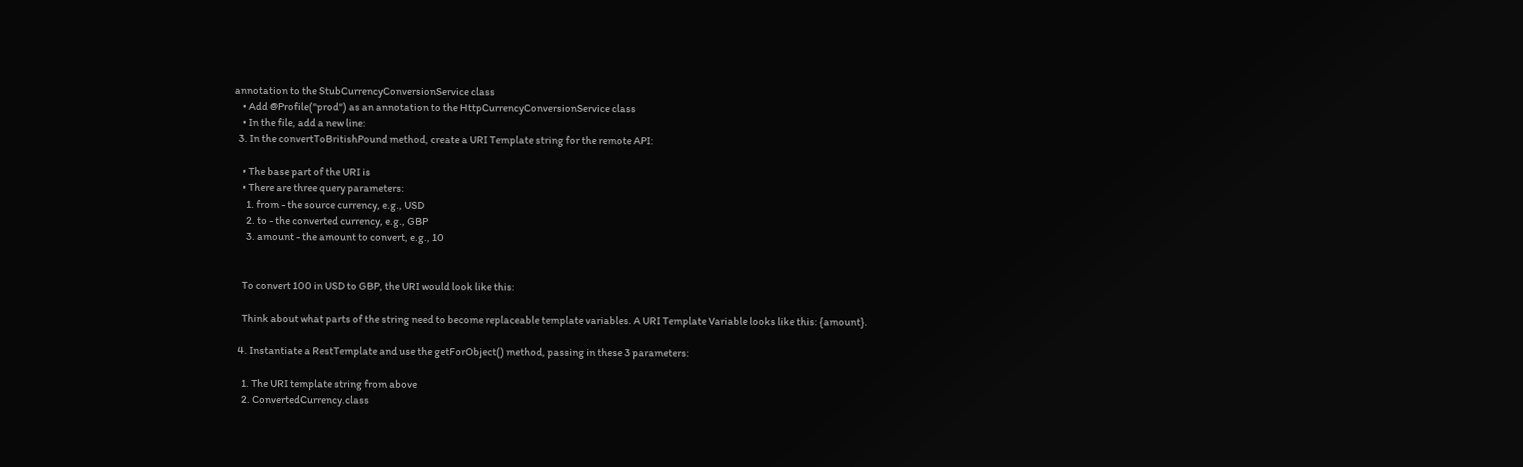annotation to the StubCurrencyConversionService class
    • Add @Profile("prod") as an annotation to the HttpCurrencyConversionService class
    • In the file, add a new line:
  3. In the convertToBritishPound method, create a URI Template string for the remote API:

    • The base part of the URI is
    • There are three query parameters:
      1. from - the source currency, e.g., USD
      2. to - the converted currency, e.g., GBP
      3. amount - the amount to convert, e.g., 10


    To convert 100 in USD to GBP, the URI would look like this:

    Think about what parts of the string need to become replaceable template variables. A URI Template Variable looks like this: {amount}.

  4. Instantiate a RestTemplate and use the getForObject() method, passing in these 3 parameters:

    1. The URI template string from above
    2. ConvertedCurrency.class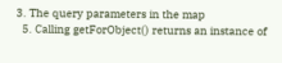3. The query parameters in the map
  5. Calling getForObject() returns an instance of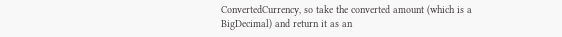ConvertedCurrency, so take the converted amount (which is a BigDecimal) and return it as an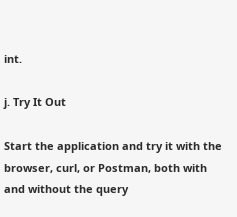int.

j. Try It Out

Start the application and try it with the browser, curl, or Postman, both with and without the query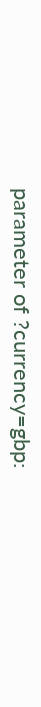parameter of ?currency=gbp: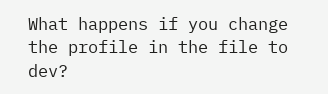What happens if you change the profile in the file to dev?